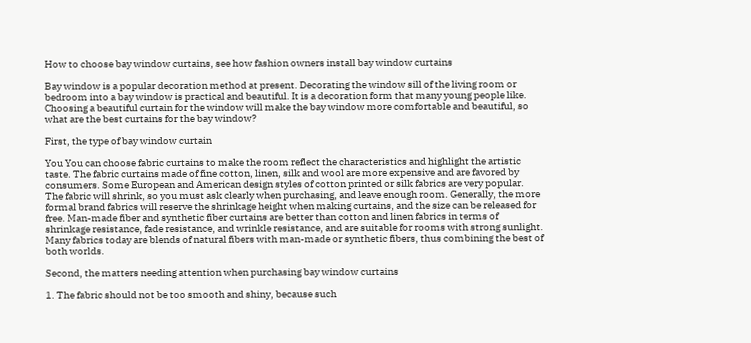How to choose bay window curtains, see how fashion owners install bay window curtains

Bay window is a popular decoration method at present. Decorating the window sill of the living room or bedroom into a bay window is practical and beautiful. It is a decoration form that many young people like. Choosing a beautiful curtain for the window will make the bay window more comfortable and beautiful, so what are the best curtains for the bay window?

First, the type of bay window curtain

You You can choose fabric curtains to make the room reflect the characteristics and highlight the artistic taste. The fabric curtains made of fine cotton, linen, silk and wool are more expensive and are favored by consumers. Some European and American design styles of cotton printed or silk fabrics are very popular. The fabric will shrink, so you must ask clearly when purchasing, and leave enough room. Generally, the more formal brand fabrics will reserve the shrinkage height when making curtains, and the size can be released for free. Man-made fiber and synthetic fiber curtains are better than cotton and linen fabrics in terms of shrinkage resistance, fade resistance, and wrinkle resistance, and are suitable for rooms with strong sunlight. Many fabrics today are blends of natural fibers with man-made or synthetic fibers, thus combining the best of both worlds.

Second, the matters needing attention when purchasing bay window curtains

1. The fabric should not be too smooth and shiny, because such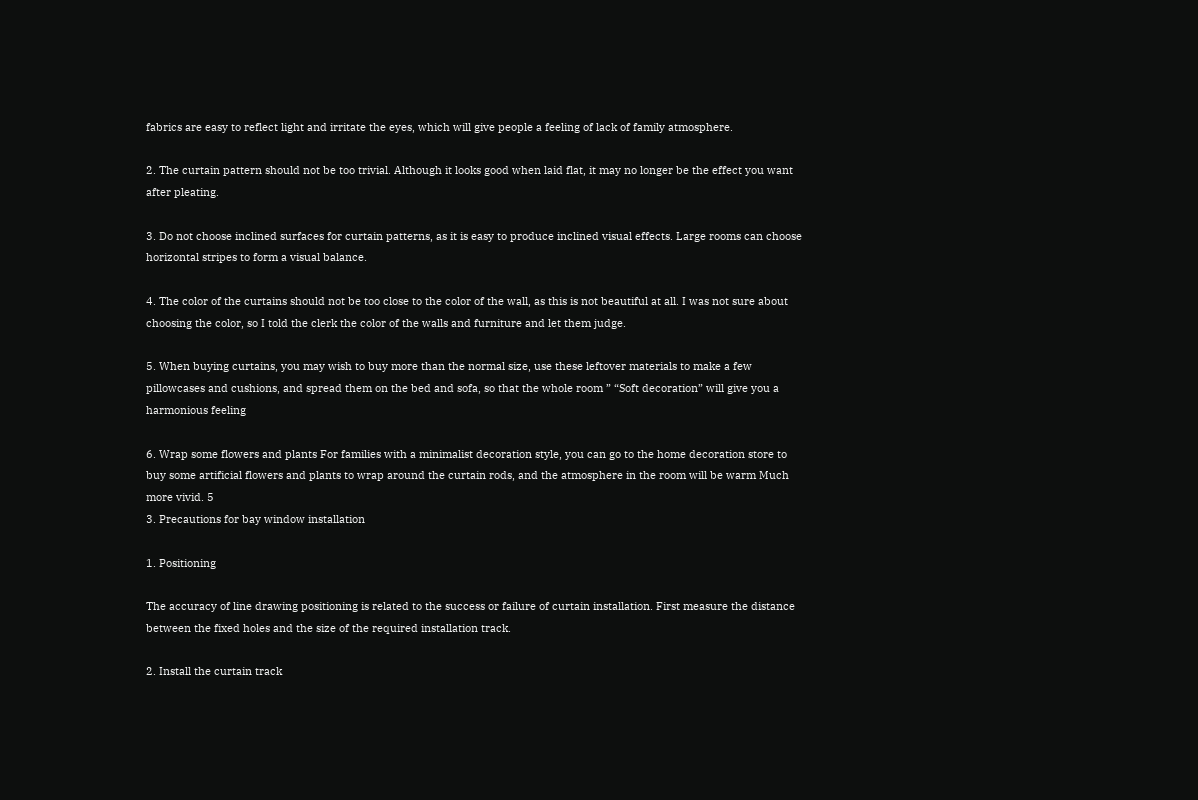fabrics are easy to reflect light and irritate the eyes, which will give people a feeling of lack of family atmosphere.

2. The curtain pattern should not be too trivial. Although it looks good when laid flat, it may no longer be the effect you want after pleating.

3. Do not choose inclined surfaces for curtain patterns, as it is easy to produce inclined visual effects. Large rooms can choose horizontal stripes to form a visual balance.

4. The color of the curtains should not be too close to the color of the wall, as this is not beautiful at all. I was not sure about choosing the color, so I told the clerk the color of the walls and furniture and let them judge.

5. When buying curtains, you may wish to buy more than the normal size, use these leftover materials to make a few pillowcases and cushions, and spread them on the bed and sofa, so that the whole room ” “Soft decoration” will give you a harmonious feeling

6. Wrap some flowers and plants For families with a minimalist decoration style, you can go to the home decoration store to buy some artificial flowers and plants to wrap around the curtain rods, and the atmosphere in the room will be warm Much more vivid. 5
3. Precautions for bay window installation

1. Positioning

The accuracy of line drawing positioning is related to the success or failure of curtain installation. First measure the distance between the fixed holes and the size of the required installation track.

2. Install the curtain track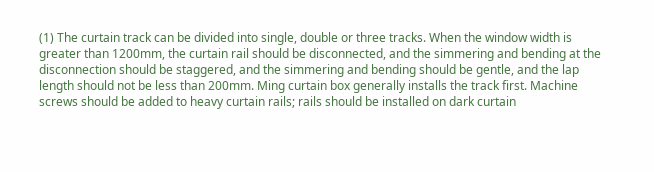(1) The curtain track can be divided into single, double or three tracks. When the window width is greater than 1200mm, the curtain rail should be disconnected, and the simmering and bending at the disconnection should be staggered, and the simmering and bending should be gentle, and the lap length should not be less than 200mm. Ming curtain box generally installs the track first. Machine screws should be added to heavy curtain rails; rails should be installed on dark curtain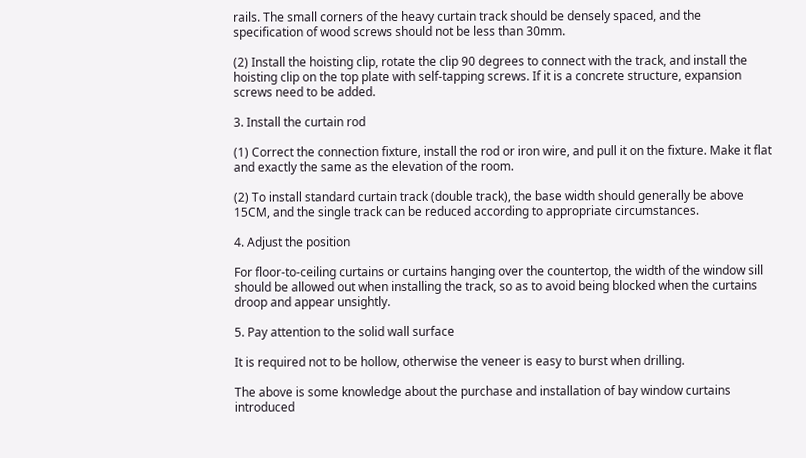rails. The small corners of the heavy curtain track should be densely spaced, and the specification of wood screws should not be less than 30mm.

(2) Install the hoisting clip, rotate the clip 90 degrees to connect with the track, and install the hoisting clip on the top plate with self-tapping screws. If it is a concrete structure, expansion screws need to be added.

3. Install the curtain rod

(1) Correct the connection fixture, install the rod or iron wire, and pull it on the fixture. Make it flat and exactly the same as the elevation of the room.

(2) To install standard curtain track (double track), the base width should generally be above 15CM, and the single track can be reduced according to appropriate circumstances.

4. Adjust the position

For floor-to-ceiling curtains or curtains hanging over the countertop, the width of the window sill should be allowed out when installing the track, so as to avoid being blocked when the curtains droop and appear unsightly.

5. Pay attention to the solid wall surface

It is required not to be hollow, otherwise the veneer is easy to burst when drilling.

The above is some knowledge about the purchase and installation of bay window curtains introduced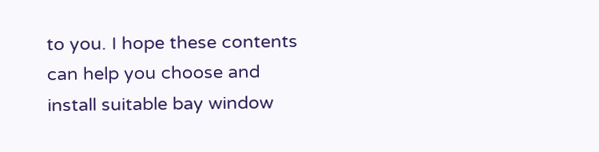to you. I hope these contents can help you choose and install suitable bay window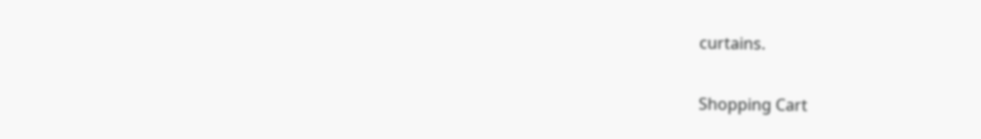curtains.

Shopping Cart